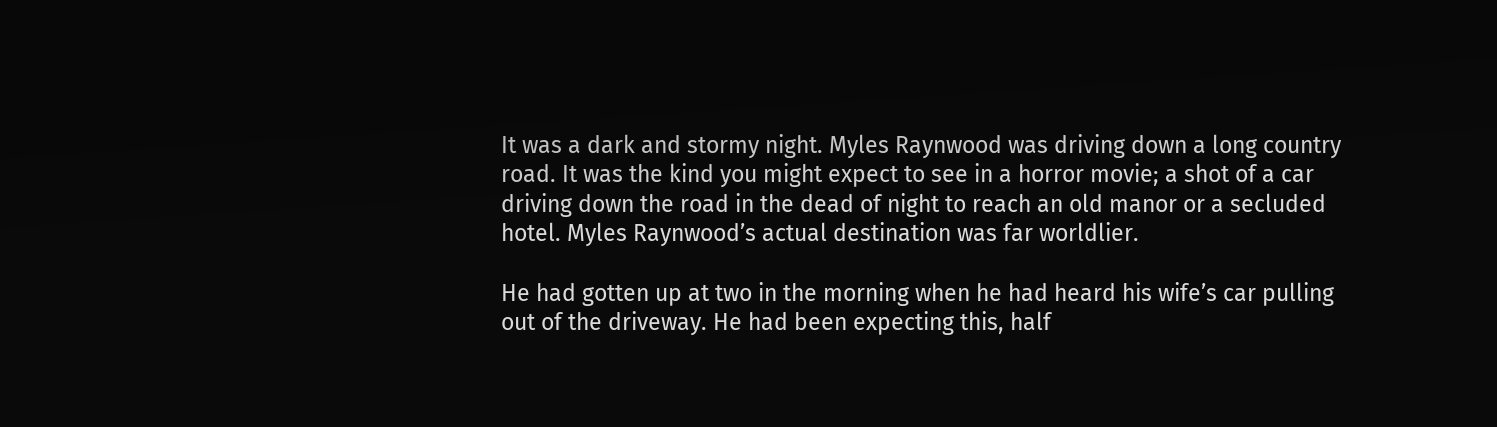It was a dark and stormy night. Myles Raynwood was driving down a long country road. It was the kind you might expect to see in a horror movie; a shot of a car driving down the road in the dead of night to reach an old manor or a secluded hotel. Myles Raynwood’s actual destination was far worldlier.

He had gotten up at two in the morning when he had heard his wife’s car pulling out of the driveway. He had been expecting this, half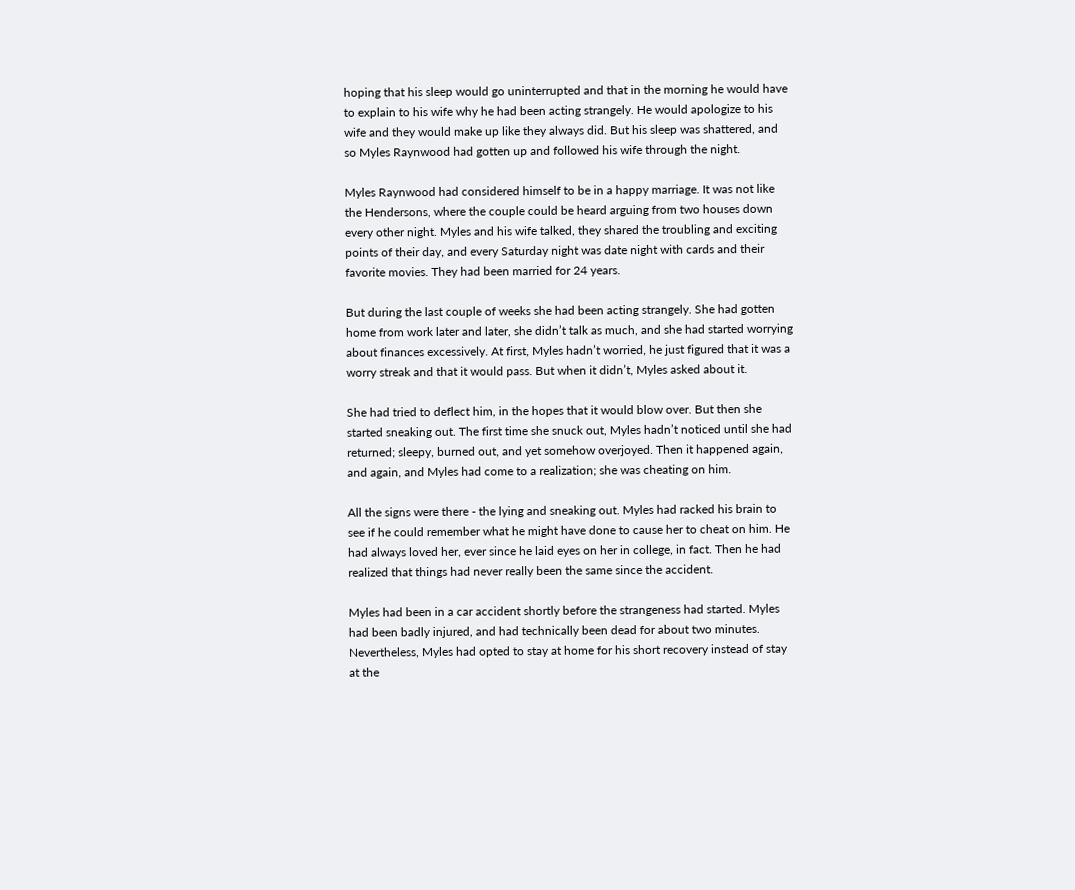hoping that his sleep would go uninterrupted and that in the morning he would have to explain to his wife why he had been acting strangely. He would apologize to his wife and they would make up like they always did. But his sleep was shattered, and so Myles Raynwood had gotten up and followed his wife through the night.

Myles Raynwood had considered himself to be in a happy marriage. It was not like the Hendersons, where the couple could be heard arguing from two houses down every other night. Myles and his wife talked, they shared the troubling and exciting points of their day, and every Saturday night was date night with cards and their favorite movies. They had been married for 24 years.

But during the last couple of weeks she had been acting strangely. She had gotten home from work later and later, she didn’t talk as much, and she had started worrying about finances excessively. At first, Myles hadn’t worried, he just figured that it was a worry streak and that it would pass. But when it didn’t, Myles asked about it.

She had tried to deflect him, in the hopes that it would blow over. But then she started sneaking out. The first time she snuck out, Myles hadn’t noticed until she had returned; sleepy, burned out, and yet somehow overjoyed. Then it happened again, and again, and Myles had come to a realization; she was cheating on him.

All the signs were there - the lying and sneaking out. Myles had racked his brain to see if he could remember what he might have done to cause her to cheat on him. He had always loved her, ever since he laid eyes on her in college, in fact. Then he had realized that things had never really been the same since the accident.

Myles had been in a car accident shortly before the strangeness had started. Myles had been badly injured, and had technically been dead for about two minutes. Nevertheless, Myles had opted to stay at home for his short recovery instead of stay at the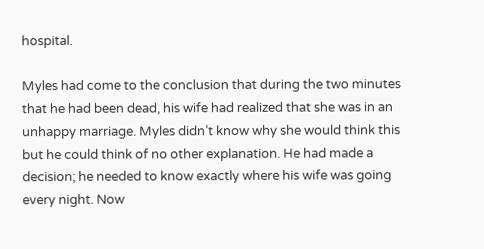hospital.

Myles had come to the conclusion that during the two minutes that he had been dead, his wife had realized that she was in an unhappy marriage. Myles didn’t know why she would think this but he could think of no other explanation. He had made a decision; he needed to know exactly where his wife was going every night. Now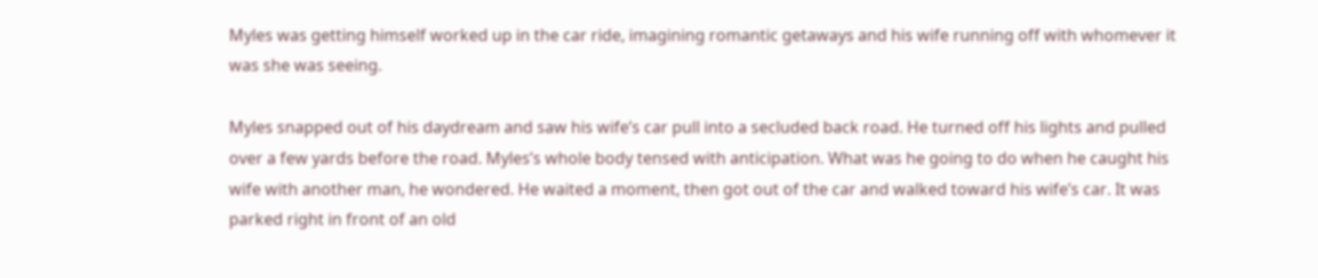Myles was getting himself worked up in the car ride, imagining romantic getaways and his wife running off with whomever it was she was seeing.

Myles snapped out of his daydream and saw his wife’s car pull into a secluded back road. He turned off his lights and pulled over a few yards before the road. Myles’s whole body tensed with anticipation. What was he going to do when he caught his wife with another man, he wondered. He waited a moment, then got out of the car and walked toward his wife’s car. It was parked right in front of an old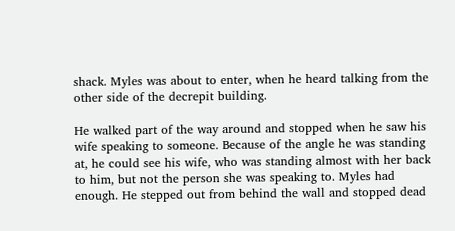shack. Myles was about to enter, when he heard talking from the other side of the decrepit building.

He walked part of the way around and stopped when he saw his wife speaking to someone. Because of the angle he was standing at, he could see his wife, who was standing almost with her back to him, but not the person she was speaking to. Myles had enough. He stepped out from behind the wall and stopped dead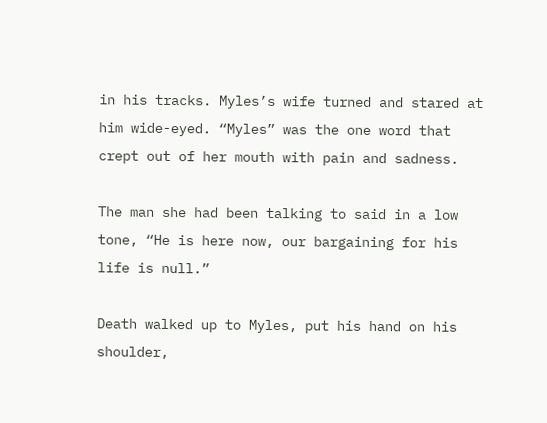in his tracks. Myles’s wife turned and stared at him wide-eyed. “Myles” was the one word that crept out of her mouth with pain and sadness.

The man she had been talking to said in a low tone, “He is here now, our bargaining for his life is null.”

Death walked up to Myles, put his hand on his shoulder,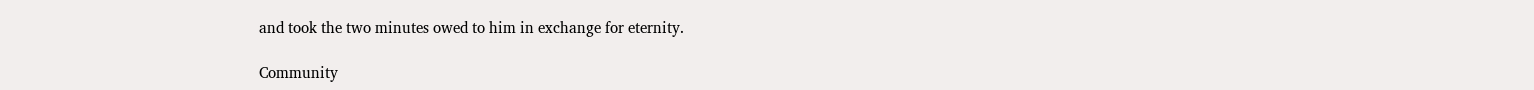and took the two minutes owed to him in exchange for eternity.

Community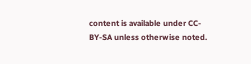content is available under CC-BY-SA unless otherwise noted.